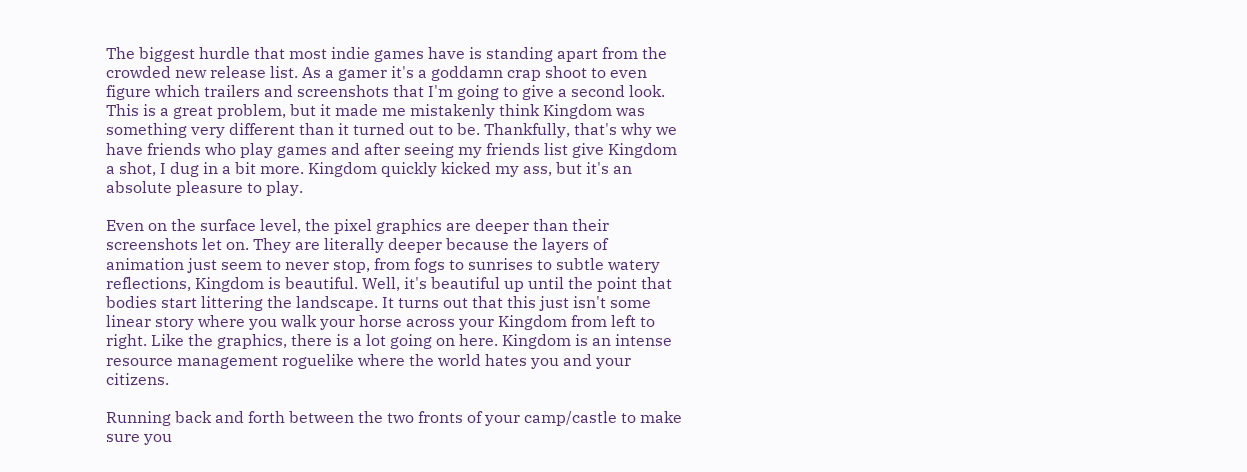The biggest hurdle that most indie games have is standing apart from the crowded new release list. As a gamer it's a goddamn crap shoot to even figure which trailers and screenshots that I'm going to give a second look. This is a great problem, but it made me mistakenly think Kingdom was something very different than it turned out to be. Thankfully, that's why we have friends who play games and after seeing my friends list give Kingdom a shot, I dug in a bit more. Kingdom quickly kicked my ass, but it's an absolute pleasure to play.

Even on the surface level, the pixel graphics are deeper than their screenshots let on. They are literally deeper because the layers of animation just seem to never stop, from fogs to sunrises to subtle watery reflections, Kingdom is beautiful. Well, it's beautiful up until the point that bodies start littering the landscape. It turns out that this just isn't some linear story where you walk your horse across your Kingdom from left to right. Like the graphics, there is a lot going on here. Kingdom is an intense resource management roguelike where the world hates you and your citizens.

Running back and forth between the two fronts of your camp/castle to make sure you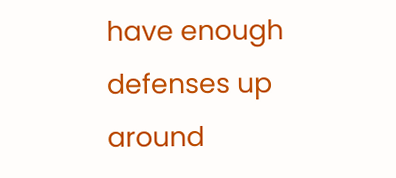have enough defenses up around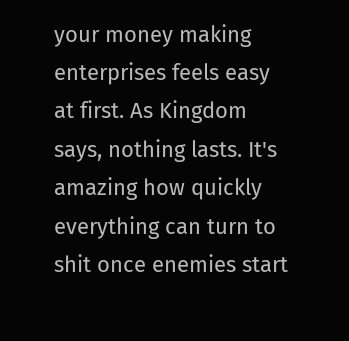your money making enterprises feels easy at first. As Kingdom says, nothing lasts. It's amazing how quickly everything can turn to shit once enemies start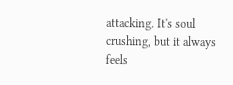attacking. It's soul crushing, but it always feels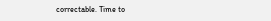correctable. Time to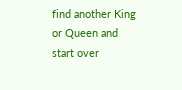find another King or Queen and start over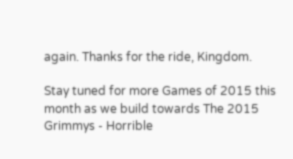again. Thanks for the ride, Kingdom.

Stay tuned for more Games of 2015 this month as we build towards The 2015 Grimmys - Horrible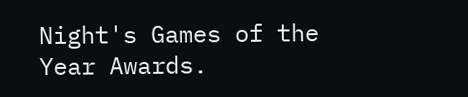Night's Games of the Year Awards.